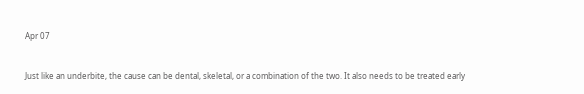Apr 07


Just like an underbite, the cause can be dental, skeletal, or a combination of the two. It also needs to be treated early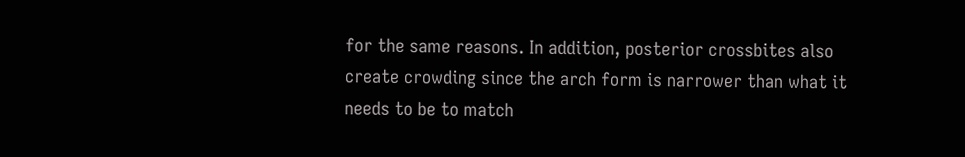for the same reasons. In addition, posterior crossbites also create crowding since the arch form is narrower than what it needs to be to match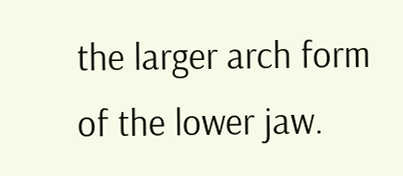the larger arch form of the lower jaw.